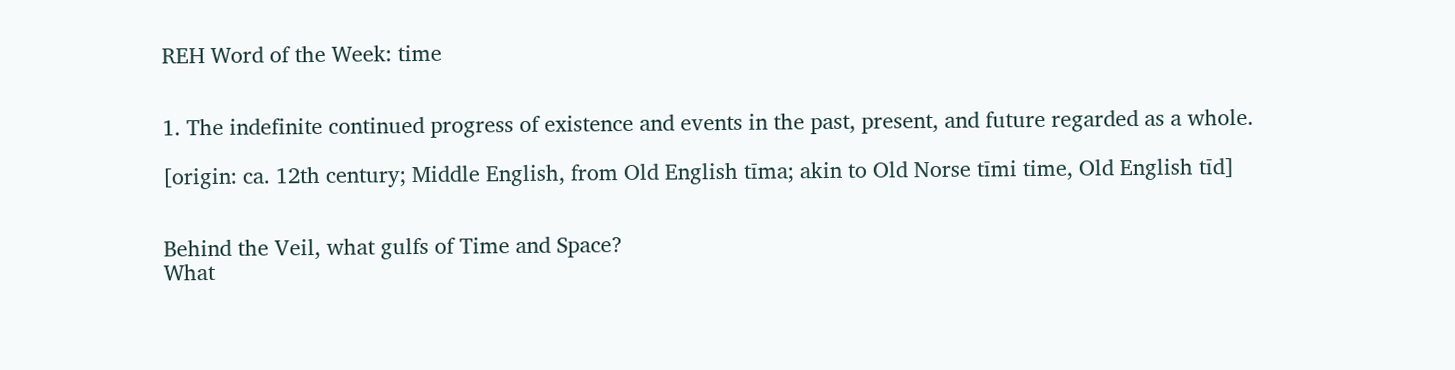REH Word of the Week: time


1. The indefinite continued progress of existence and events in the past, present, and future regarded as a whole.

[origin: ca. 12th century; Middle English, from Old English tīma; akin to Old Norse tīmi time, Old English tīd]


Behind the Veil, what gulfs of Time and Space?
What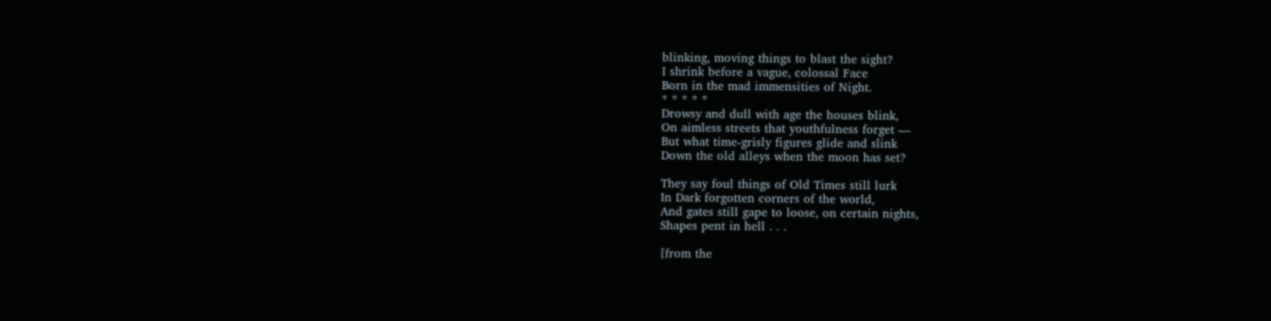blinking, moving things to blast the sight?
I shrink before a vague, colossal Face
Born in the mad immensities of Night.
* * * * *
Drowsy and dull with age the houses blink,
On aimless streets that youthfulness forget —
But what time-grisly figures glide and slink
Down the old alleys when the moon has set?

They say foul things of Old Times still lurk
In Dark forgotten corners of the world,
And gates still gape to loose, on certain nights,
Shapes pent in hell . . .

[from the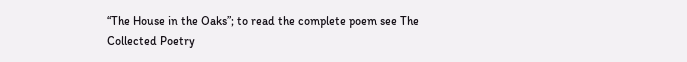“The House in the Oaks”; to read the complete poem see The Collected Poetry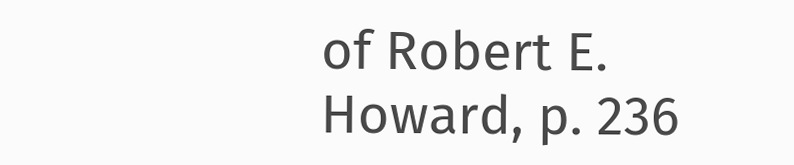of Robert E. Howard, p. 236